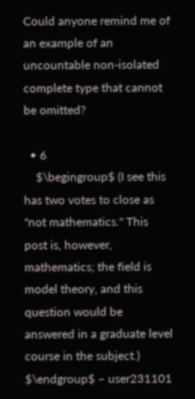Could anyone remind me of an example of an uncountable non-isolated complete type that cannot be omitted?

  • 6
    $\begingroup$ (I see this has two votes to close as "not mathematics." This post is, however, mathematics; the field is model theory, and this question would be answered in a graduate level course in the subject.) $\endgroup$ – user231101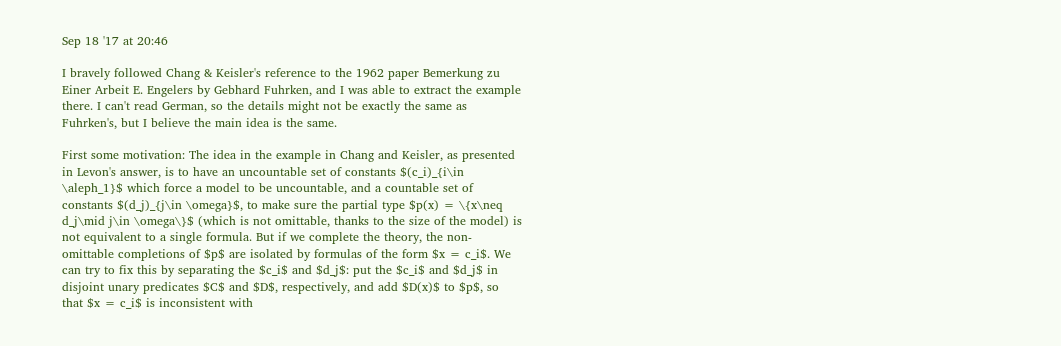Sep 18 '17 at 20:46

I bravely followed Chang & Keisler's reference to the 1962 paper Bemerkung zu Einer Arbeit E. Engelers by Gebhard Fuhrken, and I was able to extract the example there. I can't read German, so the details might not be exactly the same as Fuhrken's, but I believe the main idea is the same.

First some motivation: The idea in the example in Chang and Keisler, as presented in Levon's answer, is to have an uncountable set of constants $(c_i)_{i\in \aleph_1}$ which force a model to be uncountable, and a countable set of constants $(d_j)_{j\in \omega}$, to make sure the partial type $p(x) = \{x\neq d_j\mid j\in \omega\}$ (which is not omittable, thanks to the size of the model) is not equivalent to a single formula. But if we complete the theory, the non-omittable completions of $p$ are isolated by formulas of the form $x = c_i$. We can try to fix this by separating the $c_i$ and $d_j$: put the $c_i$ and $d_j$ in disjoint unary predicates $C$ and $D$, respectively, and add $D(x)$ to $p$, so that $x = c_i$ is inconsistent with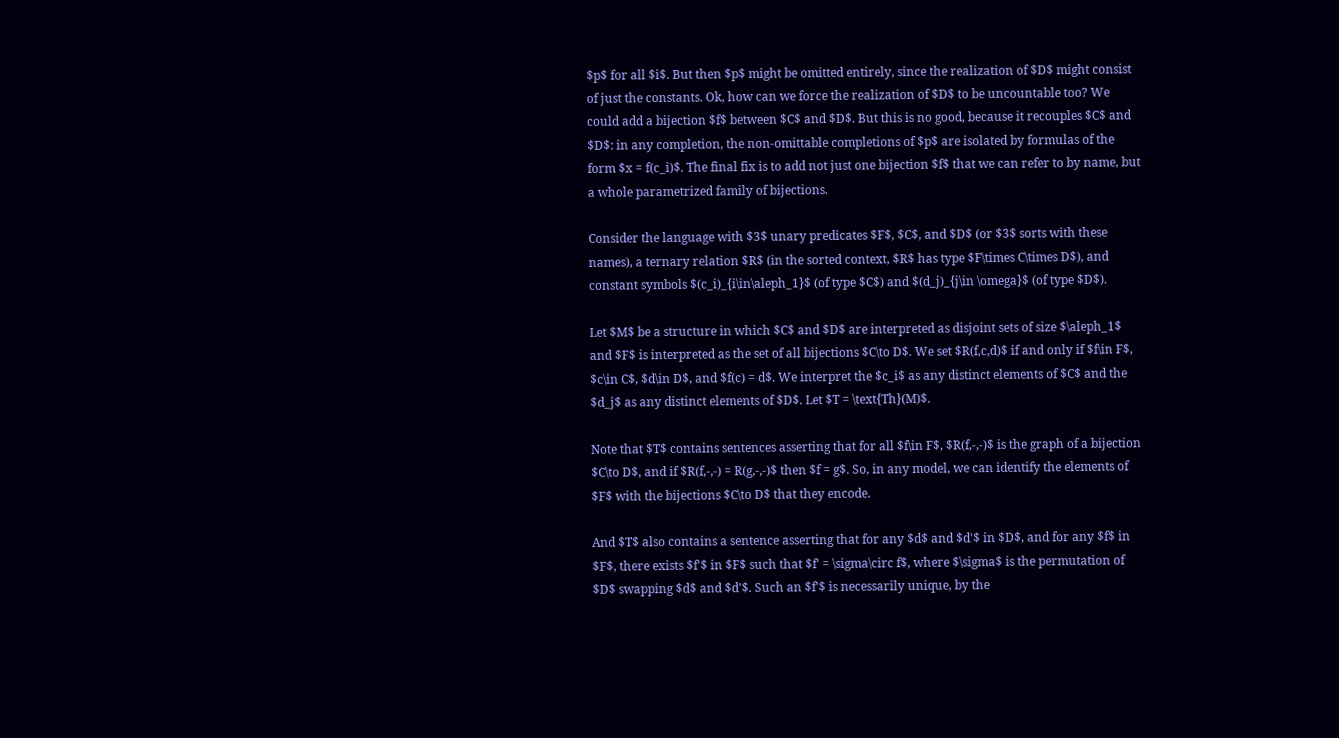$p$ for all $i$. But then $p$ might be omitted entirely, since the realization of $D$ might consist of just the constants. Ok, how can we force the realization of $D$ to be uncountable too? We could add a bijection $f$ between $C$ and $D$. But this is no good, because it recouples $C$ and $D$: in any completion, the non-omittable completions of $p$ are isolated by formulas of the form $x = f(c_i)$. The final fix is to add not just one bijection $f$ that we can refer to by name, but a whole parametrized family of bijections.

Consider the language with $3$ unary predicates $F$, $C$, and $D$ (or $3$ sorts with these names), a ternary relation $R$ (in the sorted context, $R$ has type $F\times C\times D$), and constant symbols $(c_i)_{i\in\aleph_1}$ (of type $C$) and $(d_j)_{j\in \omega}$ (of type $D$).

Let $M$ be a structure in which $C$ and $D$ are interpreted as disjoint sets of size $\aleph_1$ and $F$ is interpreted as the set of all bijections $C\to D$. We set $R(f,c,d)$ if and only if $f\in F$, $c\in C$, $d\in D$, and $f(c) = d$. We interpret the $c_i$ as any distinct elements of $C$ and the $d_j$ as any distinct elements of $D$. Let $T = \text{Th}(M)$.

Note that $T$ contains sentences asserting that for all $f\in F$, $R(f,-,-)$ is the graph of a bijection $C\to D$, and if $R(f,-,-) = R(g,-,-)$ then $f = g$. So, in any model, we can identify the elements of $F$ with the bijections $C\to D$ that they encode.

And $T$ also contains a sentence asserting that for any $d$ and $d'$ in $D$, and for any $f$ in $F$, there exists $f'$ in $F$ such that $f' = \sigma\circ f$, where $\sigma$ is the permutation of $D$ swapping $d$ and $d'$. Such an $f'$ is necessarily unique, by the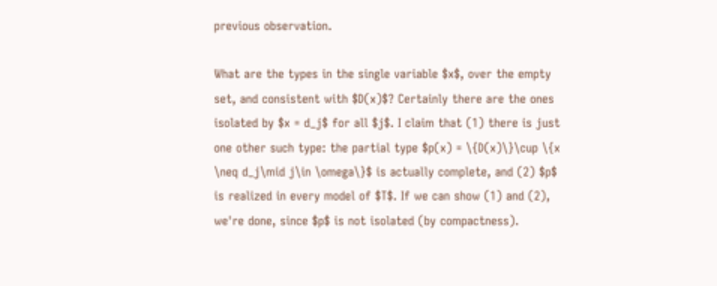previous observation.

What are the types in the single variable $x$, over the empty set, and consistent with $D(x)$? Certainly there are the ones isolated by $x = d_j$ for all $j$. I claim that (1) there is just one other such type: the partial type $p(x) = \{D(x)\}\cup \{x \neq d_j\mid j\in \omega\}$ is actually complete, and (2) $p$ is realized in every model of $T$. If we can show (1) and (2), we're done, since $p$ is not isolated (by compactness).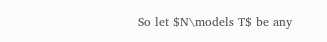So let $N\models T$ be any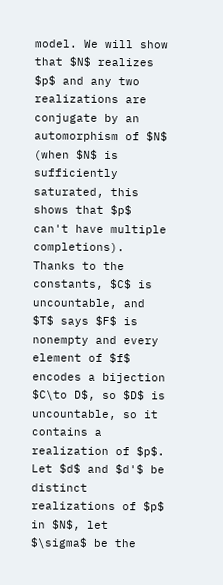model. We will show that $N$ realizes $p$ and any two realizations are conjugate by an automorphism of $N$ (when $N$ is sufficiently saturated, this shows that $p$ can't have multiple completions). Thanks to the constants, $C$ is uncountable, and $T$ says $F$ is nonempty and every element of $f$ encodes a bijection $C\to D$, so $D$ is uncountable, so it contains a realization of $p$. Let $d$ and $d'$ be distinct realizations of $p$ in $N$, let $\sigma$ be the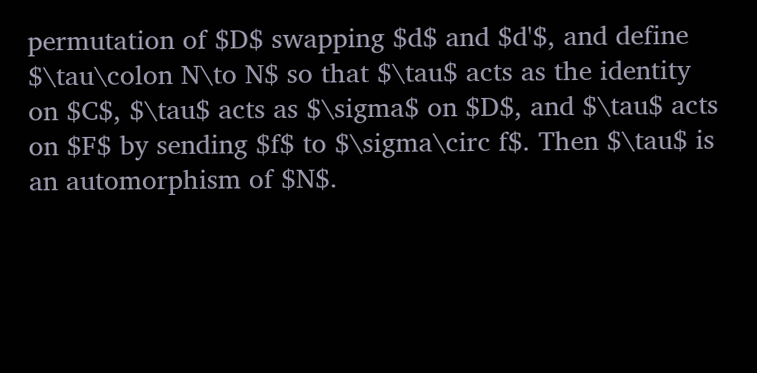permutation of $D$ swapping $d$ and $d'$, and define $\tau\colon N\to N$ so that $\tau$ acts as the identity on $C$, $\tau$ acts as $\sigma$ on $D$, and $\tau$ acts on $F$ by sending $f$ to $\sigma\circ f$. Then $\tau$ is an automorphism of $N$.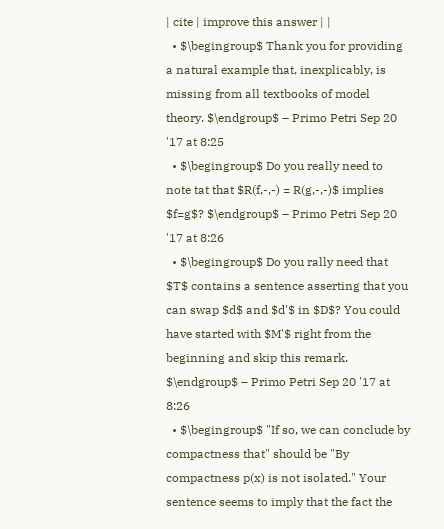| cite | improve this answer | |
  • $\begingroup$ Thank you for providing a natural example that, inexplicably, is missing from all textbooks of model theory. $\endgroup$ – Primo Petri Sep 20 '17 at 8:25
  • $\begingroup$ Do you really need to note tat that $R(f,-,-) = R(g,-,-)$ implies $f=g$? $\endgroup$ – Primo Petri Sep 20 '17 at 8:26
  • $\begingroup$ Do you rally need that $T$ contains a sentence asserting that you can swap $d$ and $d'$ in $D$? You could have started with $M'$ right from the beginning and skip this remark. $\endgroup$ – Primo Petri Sep 20 '17 at 8:26
  • $\begingroup$ "If so, we can conclude by compactness that" should be "By compactness p(x) is not isolated." Your sentence seems to imply that the fact the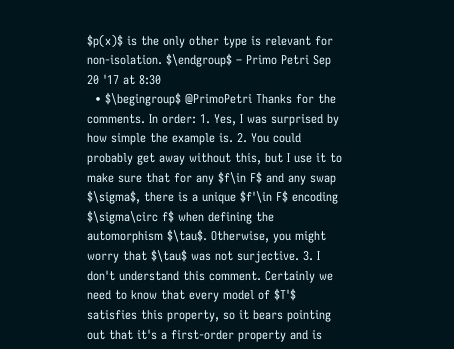$p(x)$ is the only other type is relevant for non-isolation. $\endgroup$ – Primo Petri Sep 20 '17 at 8:30
  • $\begingroup$ @PrimoPetri Thanks for the comments. In order: 1. Yes, I was surprised by how simple the example is. 2. You could probably get away without this, but I use it to make sure that for any $f\in F$ and any swap $\sigma$, there is a unique $f'\in F$ encoding $\sigma\circ f$ when defining the automorphism $\tau$. Otherwise, you might worry that $\tau$ was not surjective. 3. I don't understand this comment. Certainly we need to know that every model of $T'$ satisfies this property, so it bears pointing out that it's a first-order property and is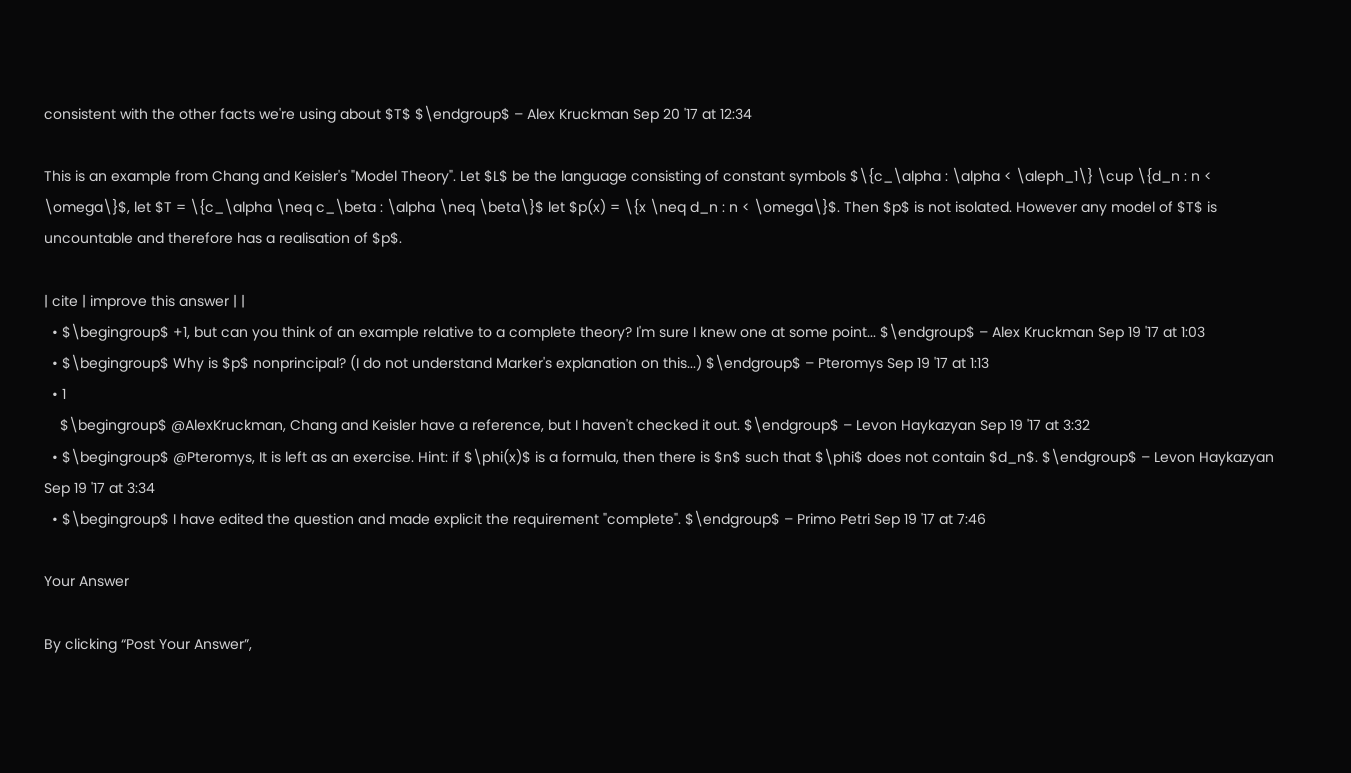consistent with the other facts we're using about $T$ $\endgroup$ – Alex Kruckman Sep 20 '17 at 12:34

This is an example from Chang and Keisler's "Model Theory". Let $L$ be the language consisting of constant symbols $\{c_\alpha : \alpha < \aleph_1\} \cup \{d_n : n < \omega\}$, let $T = \{c_\alpha \neq c_\beta : \alpha \neq \beta\}$ let $p(x) = \{x \neq d_n : n < \omega\}$. Then $p$ is not isolated. However any model of $T$ is uncountable and therefore has a realisation of $p$.

| cite | improve this answer | |
  • $\begingroup$ +1, but can you think of an example relative to a complete theory? I'm sure I knew one at some point... $\endgroup$ – Alex Kruckman Sep 19 '17 at 1:03
  • $\begingroup$ Why is $p$ nonprincipal? (I do not understand Marker's explanation on this...) $\endgroup$ – Pteromys Sep 19 '17 at 1:13
  • 1
    $\begingroup$ @AlexKruckman, Chang and Keisler have a reference, but I haven't checked it out. $\endgroup$ – Levon Haykazyan Sep 19 '17 at 3:32
  • $\begingroup$ @Pteromys, It is left as an exercise. Hint: if $\phi(x)$ is a formula, then there is $n$ such that $\phi$ does not contain $d_n$. $\endgroup$ – Levon Haykazyan Sep 19 '17 at 3:34
  • $\begingroup$ I have edited the question and made explicit the requirement "complete". $\endgroup$ – Primo Petri Sep 19 '17 at 7:46

Your Answer

By clicking “Post Your Answer”,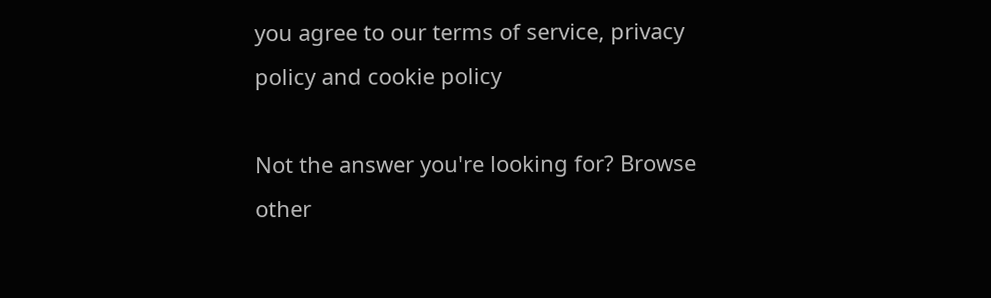you agree to our terms of service, privacy policy and cookie policy

Not the answer you're looking for? Browse other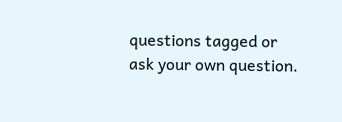questions tagged or ask your own question.